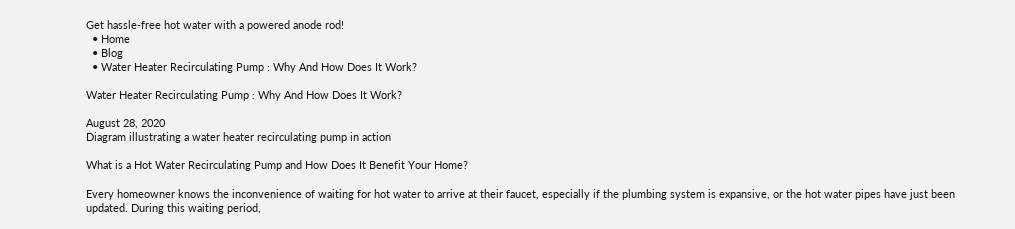Get hassle-free hot water with a powered anode rod!
  • Home
  • Blog
  • Water Heater Recirculating Pump : Why And How Does It Work?

Water Heater Recirculating Pump : Why And How Does It Work?

August 28, 2020
Diagram illustrating a water heater recirculating pump in action

What is a Hot Water Recirculating Pump and How Does It Benefit Your Home?

Every homeowner knows the inconvenience of waiting for hot water to arrive at their faucet, especially if the plumbing system is expansive, or the hot water pipes have just been updated. During this waiting period,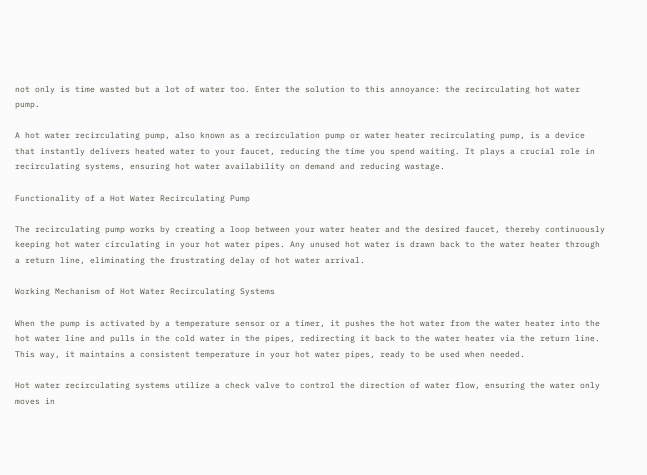not only is time wasted but a lot of water too. Enter the solution to this annoyance: the recirculating hot water pump.

A hot water recirculating pump, also known as a recirculation pump or water heater recirculating pump, is a device that instantly delivers heated water to your faucet, reducing the time you spend waiting. It plays a crucial role in recirculating systems, ensuring hot water availability on demand and reducing wastage.

Functionality of a Hot Water Recirculating Pump

The recirculating pump works by creating a loop between your water heater and the desired faucet, thereby continuously keeping hot water circulating in your hot water pipes. Any unused hot water is drawn back to the water heater through a return line, eliminating the frustrating delay of hot water arrival.

Working Mechanism of Hot Water Recirculating Systems

When the pump is activated by a temperature sensor or a timer, it pushes the hot water from the water heater into the hot water line and pulls in the cold water in the pipes, redirecting it back to the water heater via the return line. This way, it maintains a consistent temperature in your hot water pipes, ready to be used when needed.

Hot water recirculating systems utilize a check valve to control the direction of water flow, ensuring the water only moves in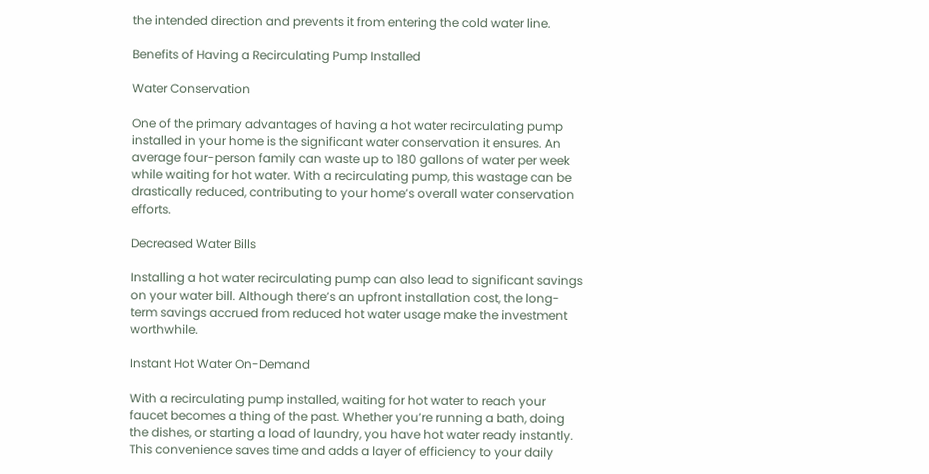the intended direction and prevents it from entering the cold water line.

Benefits of Having a Recirculating Pump Installed

Water Conservation

One of the primary advantages of having a hot water recirculating pump installed in your home is the significant water conservation it ensures. An average four-person family can waste up to 180 gallons of water per week while waiting for hot water. With a recirculating pump, this wastage can be drastically reduced, contributing to your home’s overall water conservation efforts.

Decreased Water Bills

Installing a hot water recirculating pump can also lead to significant savings on your water bill. Although there’s an upfront installation cost, the long-term savings accrued from reduced hot water usage make the investment worthwhile.

Instant Hot Water On-Demand

With a recirculating pump installed, waiting for hot water to reach your faucet becomes a thing of the past. Whether you’re running a bath, doing the dishes, or starting a load of laundry, you have hot water ready instantly. This convenience saves time and adds a layer of efficiency to your daily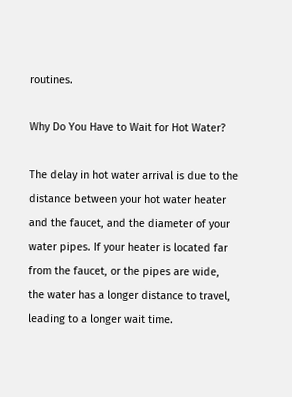routines.

Why Do You Have to Wait for Hot Water?

The delay in hot water arrival is due to the distance between your hot water heater and the faucet, and the diameter of your water pipes. If your heater is located far from the faucet, or the pipes are wide, the water has a longer distance to travel, leading to a longer wait time.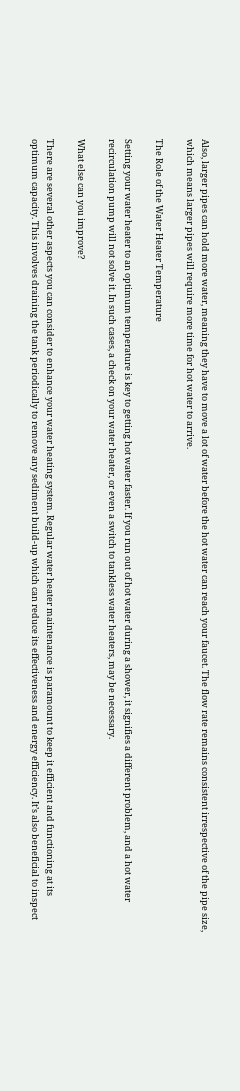Also, larger pipes can hold more water, meaning they have to move a lot of water before the hot water can reach your faucet. The flow rate remains consistent irrespective of the pipe size, which means larger pipes will require more time for hot water to arrive.

The Role of the Water Heater Temperature

Setting your water heater to an optimum temperature is key to getting hot water faster. If you run out of hot water during a shower, it signifies a different problem, and a hot water recirculation pump will not solve it. In such cases, a check on your water heater, or even a switch to tankless water heaters, may be necessary.

What else can you improve?

There are several other aspects you can consider to enhance your water heating system. Regular water heater maintenance is paramount to keep it efficient and functioning at its optimum capacity. This involves draining the tank periodically to remove any sediment build-up which can reduce its effectiveness and energy efficiency. It’s also beneficial to inspect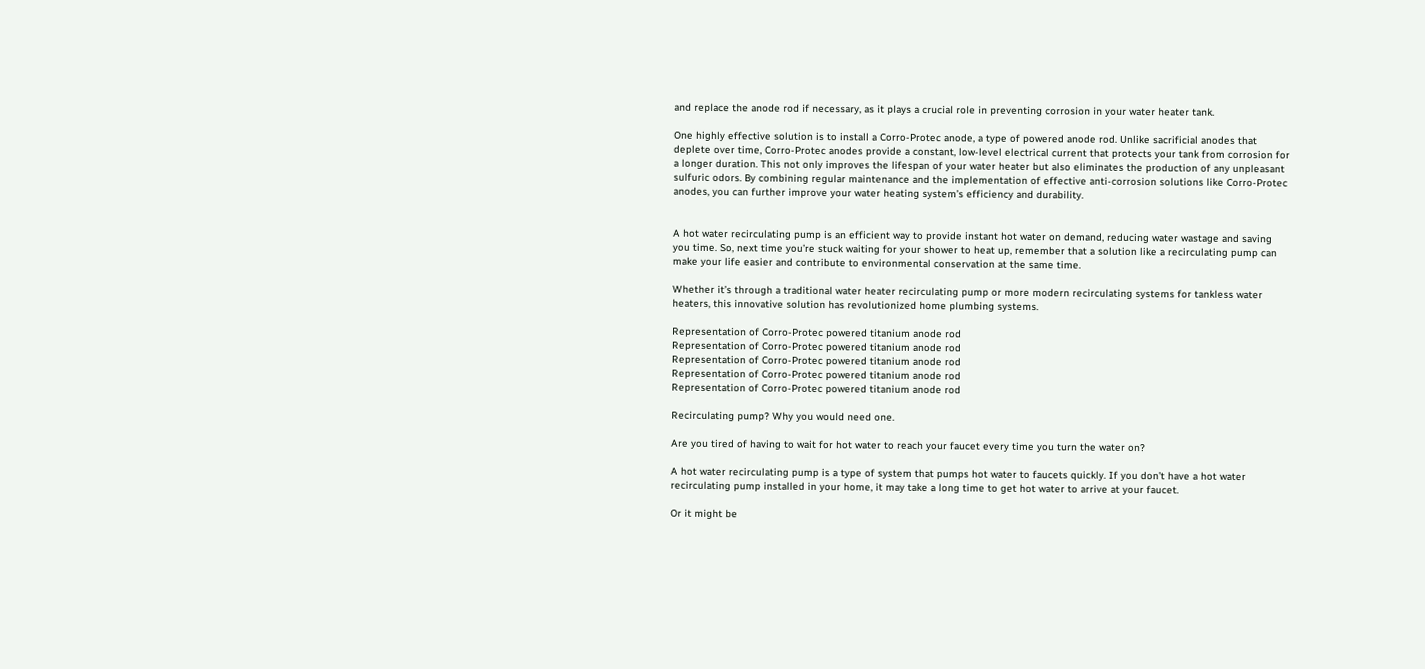and replace the anode rod if necessary, as it plays a crucial role in preventing corrosion in your water heater tank.

One highly effective solution is to install a Corro-Protec anode, a type of powered anode rod. Unlike sacrificial anodes that deplete over time, Corro-Protec anodes provide a constant, low-level electrical current that protects your tank from corrosion for a longer duration. This not only improves the lifespan of your water heater but also eliminates the production of any unpleasant sulfuric odors. By combining regular maintenance and the implementation of effective anti-corrosion solutions like Corro-Protec anodes, you can further improve your water heating system’s efficiency and durability.


A hot water recirculating pump is an efficient way to provide instant hot water on demand, reducing water wastage and saving you time. So, next time you’re stuck waiting for your shower to heat up, remember that a solution like a recirculating pump can make your life easier and contribute to environmental conservation at the same time.

Whether it’s through a traditional water heater recirculating pump or more modern recirculating systems for tankless water heaters, this innovative solution has revolutionized home plumbing systems.

Representation of Corro-Protec powered titanium anode rod
Representation of Corro-Protec powered titanium anode rod
Representation of Corro-Protec powered titanium anode rod
Representation of Corro-Protec powered titanium anode rod
Representation of Corro-Protec powered titanium anode rod

Recirculating pump? Why you would need one.

Are you tired of having to wait for hot water to reach your faucet every time you turn the water on?

A hot water recirculating pump is a type of system that pumps hot water to faucets quickly. If you don’t have a hot water recirculating pump installed in your home, it may take a long time to get hot water to arrive at your faucet.

Or it might be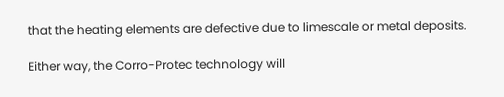that the heating elements are defective due to limescale or metal deposits.

Either way, the Corro-Protec technology will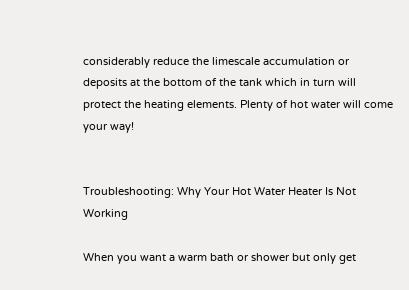considerably reduce the limescale accumulation or deposits at the bottom of the tank which in turn will protect the heating elements. Plenty of hot water will come your way!


Troubleshooting: Why Your Hot Water Heater Is Not Working

When you want a warm bath or shower but only get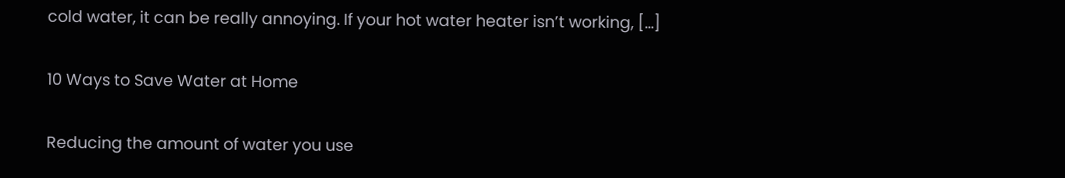cold water, it can be really annoying. If your hot water heater isn’t working, […]

10 Ways to Save Water at Home

Reducing the amount of water you use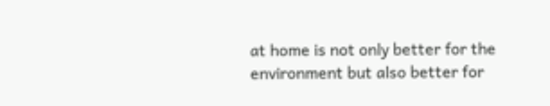at home is not only better for the environment but also better for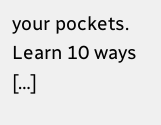your pockets. Learn 10 ways […]